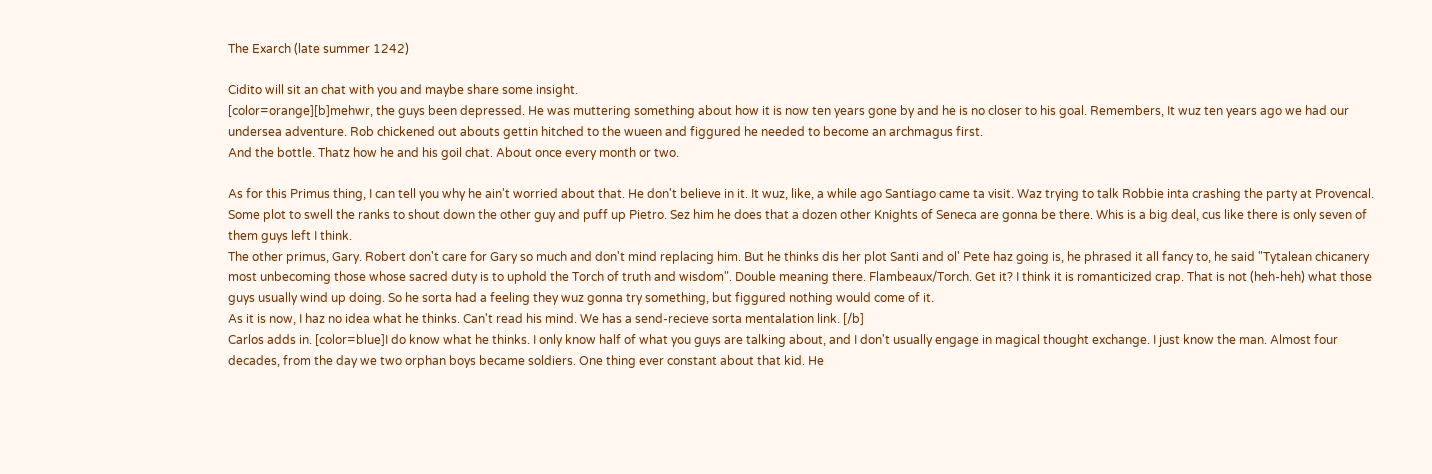The Exarch (late summer 1242)

Cidito will sit an chat with you and maybe share some insight.
[color=orange][b]mehwr, the guys been depressed. He was muttering something about how it is now ten years gone by and he is no closer to his goal. Remembers, It wuz ten years ago we had our undersea adventure. Rob chickened out abouts gettin hitched to the wueen and figgured he needed to become an archmagus first.
And the bottle. Thatz how he and his goil chat. About once every month or two.

As for this Primus thing, I can tell you why he ain't worried about that. He don't believe in it. It wuz, like, a while ago Santiago came ta visit. Waz trying to talk Robbie inta crashing the party at Provencal. Some plot to swell the ranks to shout down the other guy and puff up Pietro. Sez him he does that a dozen other Knights of Seneca are gonna be there. Whis is a big deal, cus like there is only seven of them guys left I think.
The other primus, Gary. Robert don't care for Gary so much and don't mind replacing him. But he thinks dis her plot Santi and ol' Pete haz going is, he phrased it all fancy to, he said "Tytalean chicanery most unbecoming those whose sacred duty is to uphold the Torch of truth and wisdom". Double meaning there. Flambeaux/Torch. Get it? I think it is romanticized crap. That is not (heh-heh) what those guys usually wind up doing. So he sorta had a feeling they wuz gonna try something, but figgured nothing would come of it.
As it is now, I haz no idea what he thinks. Can't read his mind. We has a send-recieve sorta mentalation link. [/b]
Carlos adds in. [color=blue]I do know what he thinks. I only know half of what you guys are talking about, and I don't usually engage in magical thought exchange. I just know the man. Almost four decades, from the day we two orphan boys became soldiers. One thing ever constant about that kid. He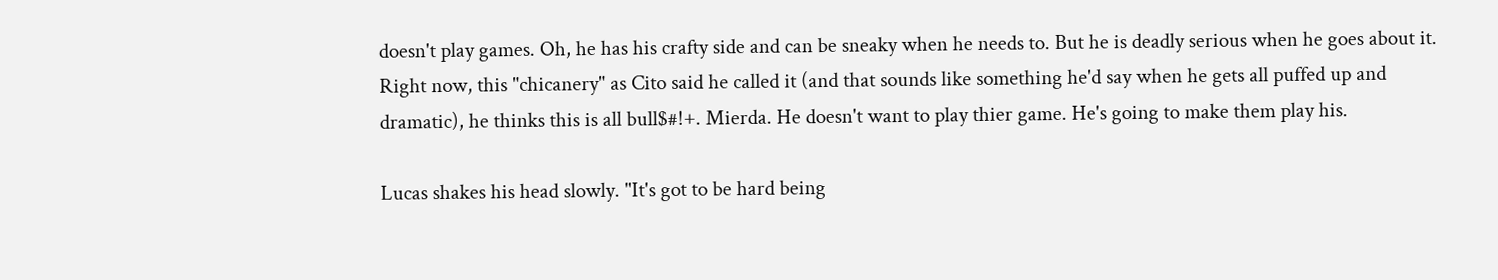doesn't play games. Oh, he has his crafty side and can be sneaky when he needs to. But he is deadly serious when he goes about it. Right now, this "chicanery" as Cito said he called it (and that sounds like something he'd say when he gets all puffed up and dramatic), he thinks this is all bull$#!+. Mierda. He doesn't want to play thier game. He's going to make them play his.

Lucas shakes his head slowly. "It's got to be hard being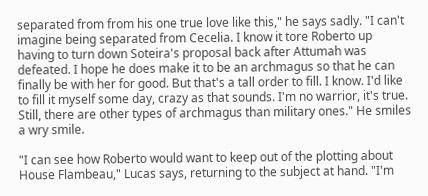separated from from his one true love like this," he says sadly. "I can't imagine being separated from Cecelia. I know it tore Roberto up having to turn down Soteira's proposal back after Attumah was defeated. I hope he does make it to be an archmagus so that he can finally be with her for good. But that's a tall order to fill. I know. I'd like to fill it myself some day, crazy as that sounds. I'm no warrior, it's true. Still, there are other types of archmagus than military ones." He smiles a wry smile.

"I can see how Roberto would want to keep out of the plotting about House Flambeau," Lucas says, returning to the subject at hand. "I'm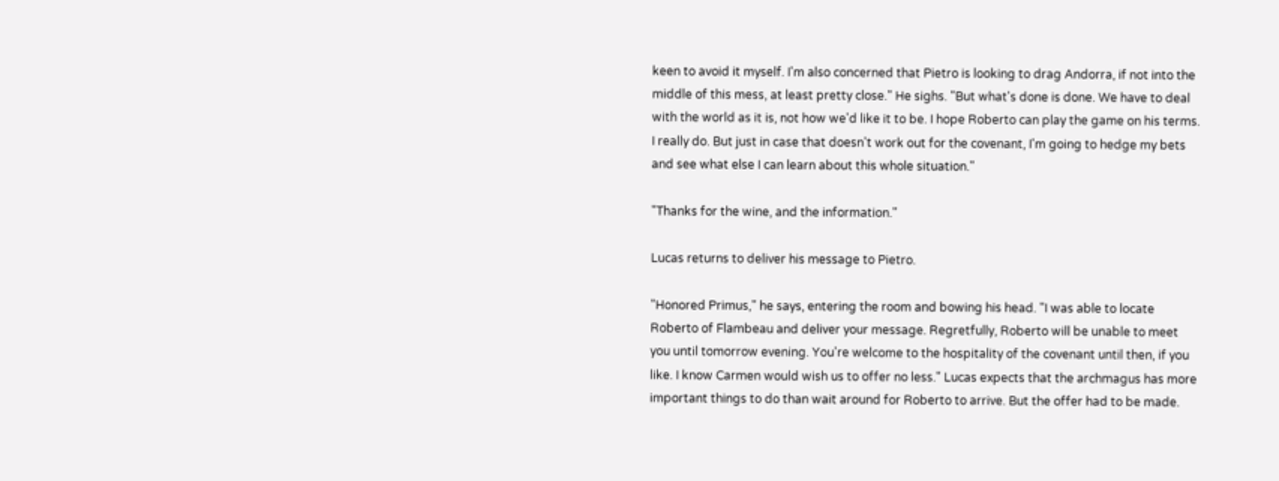keen to avoid it myself. I'm also concerned that Pietro is looking to drag Andorra, if not into the middle of this mess, at least pretty close." He sighs. "But what's done is done. We have to deal with the world as it is, not how we'd like it to be. I hope Roberto can play the game on his terms. I really do. But just in case that doesn't work out for the covenant, I'm going to hedge my bets and see what else I can learn about this whole situation."

"Thanks for the wine, and the information."

Lucas returns to deliver his message to Pietro.

"Honored Primus," he says, entering the room and bowing his head. "I was able to locate Roberto of Flambeau and deliver your message. Regretfully, Roberto will be unable to meet you until tomorrow evening. You're welcome to the hospitality of the covenant until then, if you like. I know Carmen would wish us to offer no less." Lucas expects that the archmagus has more important things to do than wait around for Roberto to arrive. But the offer had to be made.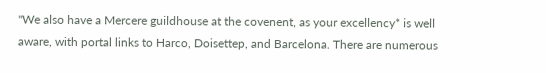"We also have a Mercere guildhouse at the covenent, as your excellency* is well aware, with portal links to Harco, Doisettep, and Barcelona. There are numerous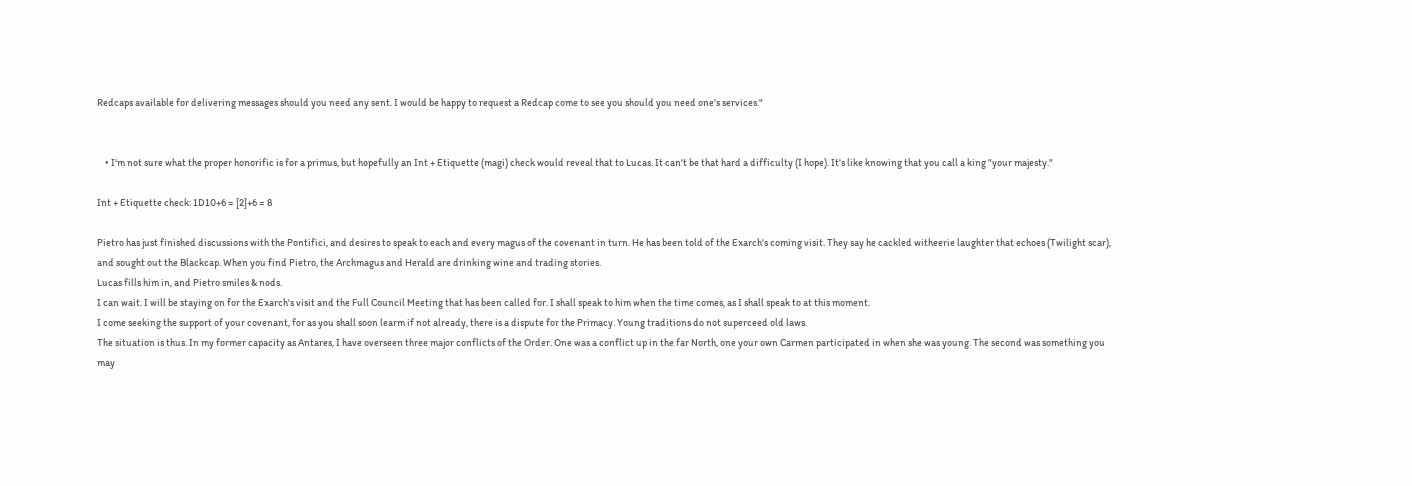Redcaps available for delivering messages should you need any sent. I would be happy to request a Redcap come to see you should you need one's services."


    • I'm not sure what the proper honorific is for a primus, but hopefully an Int + Etiquette (magi) check would reveal that to Lucas. It can't be that hard a difficulty (I hope). It's like knowing that you call a king "your majesty."

Int + Etiquette check: 1D10+6 = [2]+6 = 8

Pietro has just finished discussions with the Pontifici, and desires to speak to each and every magus of the covenant in turn. He has been told of the Exarch's coming visit. They say he cackled witheerie laughter that echoes (Twilight scar), and sought out the Blackcap. When you find Pietro, the Archmagus and Herald are drinking wine and trading stories.
Lucas fills him in, and Pietro smiles & nods.
I can wait. I will be staying on for the Exarch's visit and the Full Council Meeting that has been called for. I shall speak to him when the time comes, as I shall speak to at this moment.
I come seeking the support of your covenant, for as you shall soon learm if not already, there is a dispute for the Primacy. Young traditions do not superceed old laws.
The situation is thus. In my former capacity as Antares, I have overseen three major conflicts of the Order. One was a conflict up in the far North, one your own Carmen participated in when she was young. The second was something you may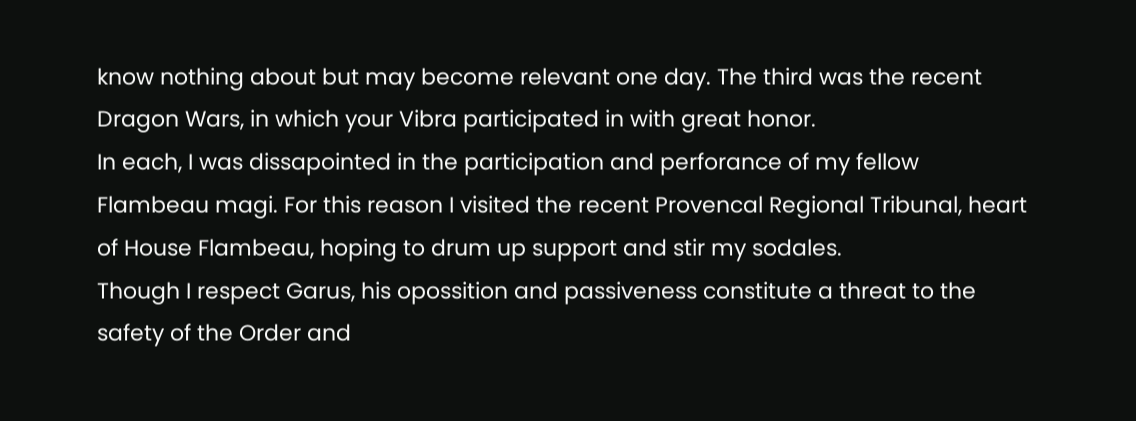know nothing about but may become relevant one day. The third was the recent Dragon Wars, in which your Vibra participated in with great honor.
In each, I was dissapointed in the participation and perforance of my fellow Flambeau magi. For this reason I visited the recent Provencal Regional Tribunal, heart of House Flambeau, hoping to drum up support and stir my sodales.
Though I respect Garus, his opossition and passiveness constitute a threat to the safety of the Order and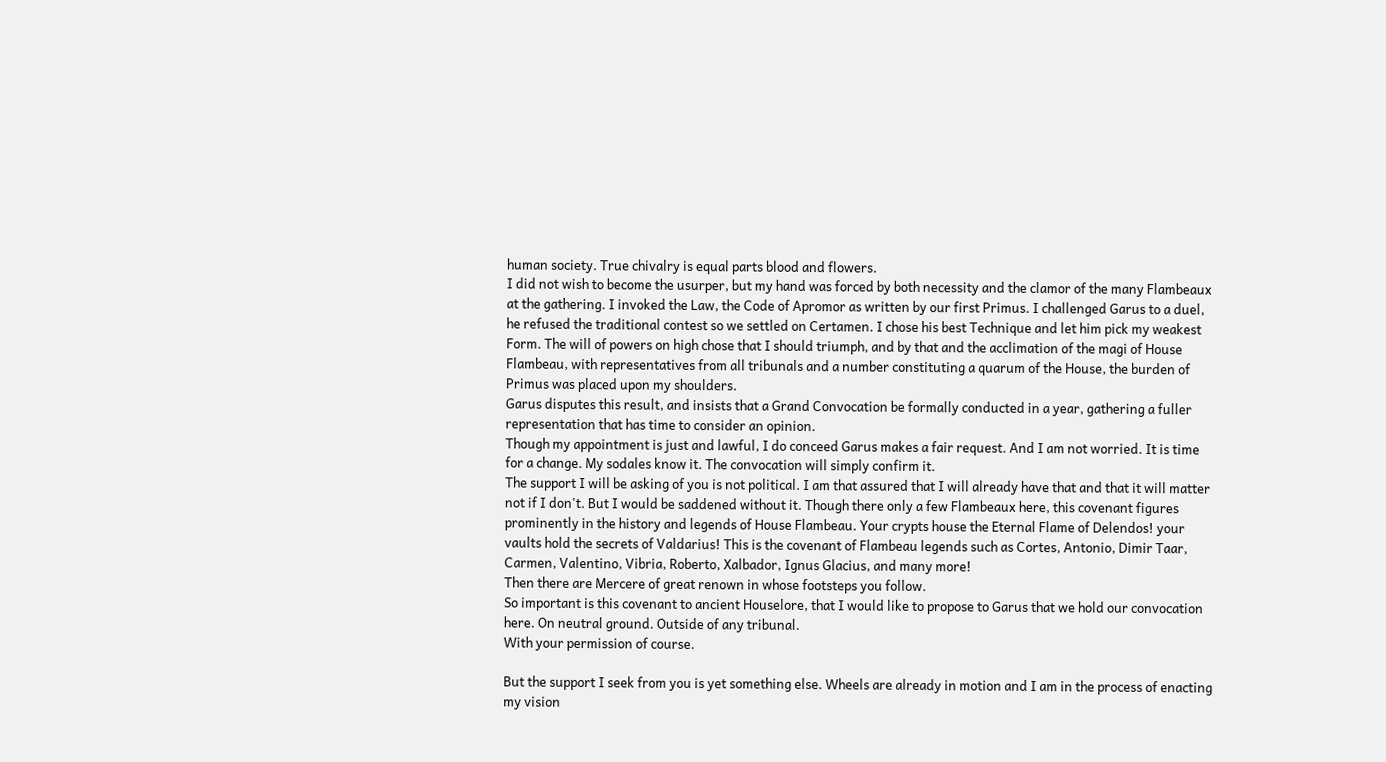human society. True chivalry is equal parts blood and flowers.
I did not wish to become the usurper, but my hand was forced by both necessity and the clamor of the many Flambeaux at the gathering. I invoked the Law, the Code of Apromor as written by our first Primus. I challenged Garus to a duel, he refused the traditional contest so we settled on Certamen. I chose his best Technique and let him pick my weakest Form. The will of powers on high chose that I should triumph, and by that and the acclimation of the magi of House Flambeau, with representatives from all tribunals and a number constituting a quarum of the House, the burden of Primus was placed upon my shoulders.
Garus disputes this result, and insists that a Grand Convocation be formally conducted in a year, gathering a fuller representation that has time to consider an opinion.
Though my appointment is just and lawful, I do conceed Garus makes a fair request. And I am not worried. It is time for a change. My sodales know it. The convocation will simply confirm it.
The support I will be asking of you is not political. I am that assured that I will already have that and that it will matter not if I don't. But I would be saddened without it. Though there only a few Flambeaux here, this covenant figures prominently in the history and legends of House Flambeau. Your crypts house the Eternal Flame of Delendos! your vaults hold the secrets of Valdarius! This is the covenant of Flambeau legends such as Cortes, Antonio, Dimir Taar, Carmen, Valentino, Vibria, Roberto, Xalbador, Ignus Glacius, and many more!
Then there are Mercere of great renown in whose footsteps you follow.
So important is this covenant to ancient Houselore, that I would like to propose to Garus that we hold our convocation here. On neutral ground. Outside of any tribunal.
With your permission of course.

But the support I seek from you is yet something else. Wheels are already in motion and I am in the process of enacting my vision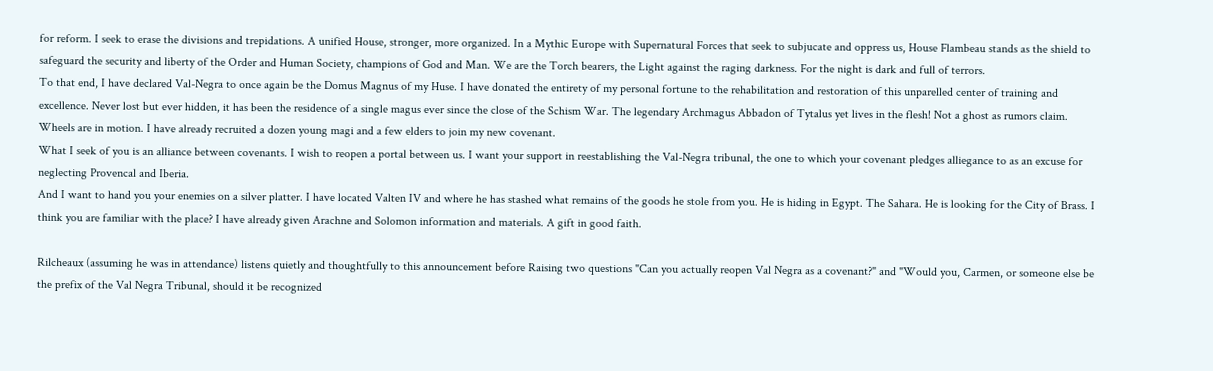for reform. I seek to erase the divisions and trepidations. A unified House, stronger, more organized. In a Mythic Europe with Supernatural Forces that seek to subjucate and oppress us, House Flambeau stands as the shield to safeguard the security and liberty of the Order and Human Society, champions of God and Man. We are the Torch bearers, the Light against the raging darkness. For the night is dark and full of terrors.
To that end, I have declared Val-Negra to once again be the Domus Magnus of my Huse. I have donated the entirety of my personal fortune to the rehabilitation and restoration of this unparelled center of training and excellence. Never lost but ever hidden, it has been the residence of a single magus ever since the close of the Schism War. The legendary Archmagus Abbadon of Tytalus yet lives in the flesh! Not a ghost as rumors claim.
Wheels are in motion. I have already recruited a dozen young magi and a few elders to join my new covenant.
What I seek of you is an alliance between covenants. I wish to reopen a portal between us. I want your support in reestablishing the Val-Negra tribunal, the one to which your covenant pledges alliegance to as an excuse for neglecting Provencal and Iberia.
And I want to hand you your enemies on a silver platter. I have located Valten IV and where he has stashed what remains of the goods he stole from you. He is hiding in Egypt. The Sahara. He is looking for the City of Brass. I think you are familiar with the place? I have already given Arachne and Solomon information and materials. A gift in good faith.

Rilcheaux (assuming he was in attendance) listens quietly and thoughtfully to this announcement before Raising two questions "Can you actually reopen Val Negra as a covenant?" and "Would you, Carmen, or someone else be the prefix of the Val Negra Tribunal, should it be recognized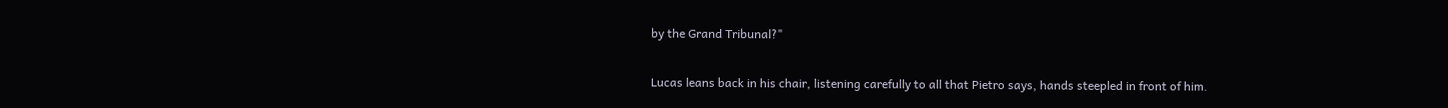by the Grand Tribunal?"

Lucas leans back in his chair, listening carefully to all that Pietro says, hands steepled in front of him.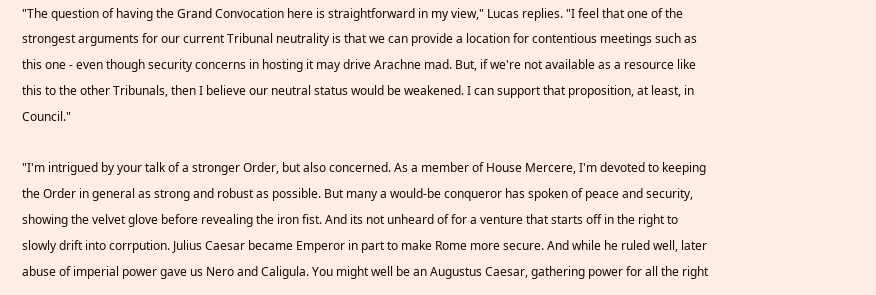"The question of having the Grand Convocation here is straightforward in my view," Lucas replies. "I feel that one of the strongest arguments for our current Tribunal neutrality is that we can provide a location for contentious meetings such as this one - even though security concerns in hosting it may drive Arachne mad. But, if we're not available as a resource like this to the other Tribunals, then I believe our neutral status would be weakened. I can support that proposition, at least, in Council."

"I'm intrigued by your talk of a stronger Order, but also concerned. As a member of House Mercere, I'm devoted to keeping the Order in general as strong and robust as possible. But many a would-be conqueror has spoken of peace and security, showing the velvet glove before revealing the iron fist. And its not unheard of for a venture that starts off in the right to slowly drift into corrpution. Julius Caesar became Emperor in part to make Rome more secure. And while he ruled well, later abuse of imperial power gave us Nero and Caligula. You might well be an Augustus Caesar, gathering power for all the right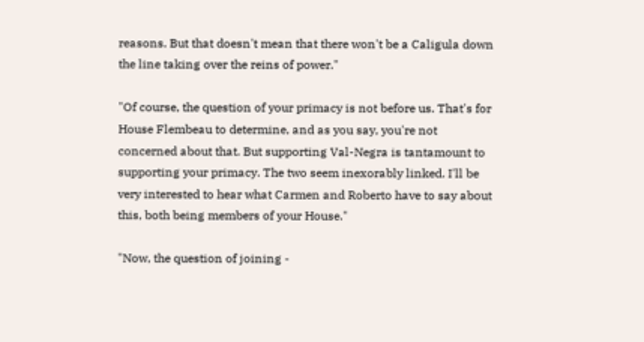reasons. But that doesn't mean that there won't be a Caligula down the line taking over the reins of power."

"Of course, the question of your primacy is not before us. That's for House Flembeau to determine, and as you say, you're not concerned about that. But supporting Val-Negra is tantamount to supporting your primacy. The two seem inexorably linked. I'll be very interested to hear what Carmen and Roberto have to say about this, both being members of your House."

"Now, the question of joining -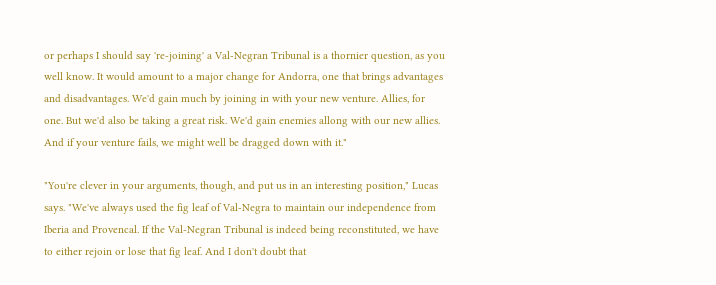or perhaps I should say 're-joining' a Val-Negran Tribunal is a thornier question, as you well know. It would amount to a major change for Andorra, one that brings advantages and disadvantages. We'd gain much by joining in with your new venture. Allies, for one. But we'd also be taking a great risk. We'd gain enemies allong with our new allies. And if your venture fails, we might well be dragged down with it."

"You're clever in your arguments, though, and put us in an interesting position," Lucas says. "We've always used the fig leaf of Val-Negra to maintain our independence from Iberia and Provencal. If the Val-Negran Tribunal is indeed being reconstituted, we have to either rejoin or lose that fig leaf. And I don't doubt that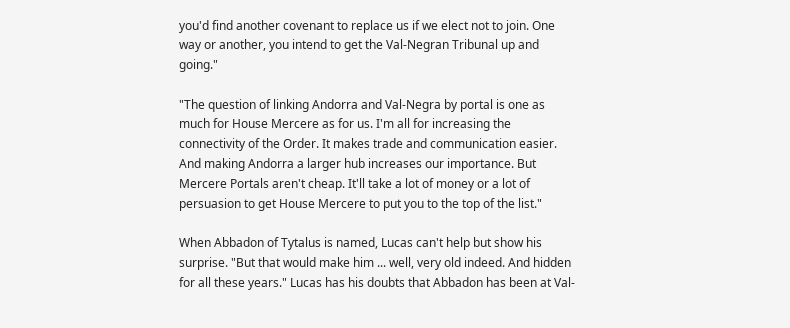you'd find another covenant to replace us if we elect not to join. One way or another, you intend to get the Val-Negran Tribunal up and going."

"The question of linking Andorra and Val-Negra by portal is one as much for House Mercere as for us. I'm all for increasing the connectivity of the Order. It makes trade and communication easier. And making Andorra a larger hub increases our importance. But Mercere Portals aren't cheap. It'll take a lot of money or a lot of persuasion to get House Mercere to put you to the top of the list."

When Abbadon of Tytalus is named, Lucas can't help but show his surprise. "But that would make him ... well, very old indeed. And hidden for all these years." Lucas has his doubts that Abbadon has been at Val-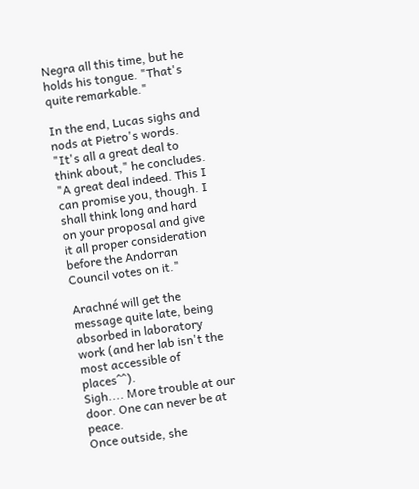Negra all this time, but he holds his tongue. "That's quite remarkable."

In the end, Lucas sighs and nods at Pietro's words. "It's all a great deal to think about," he concludes. "A great deal indeed. This I can promise you, though. I shall think long and hard on your proposal and give it all proper consideration before the Andorran Council votes on it."

Arachné will get the message quite late, being absorbed in laboratory work (and her lab isn't the most accessible of places^^).
Sigh.... More trouble at our door. One can never be at peace.
Once outside, she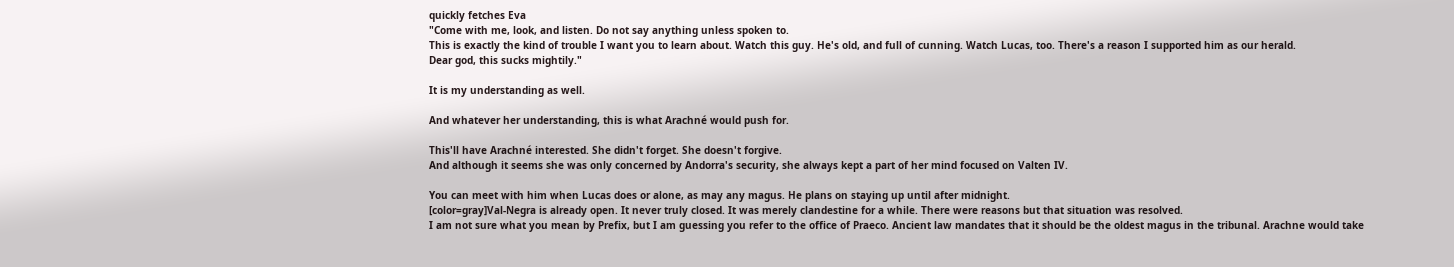quickly fetches Eva
"Come with me, look, and listen. Do not say anything unless spoken to.
This is exactly the kind of trouble I want you to learn about. Watch this guy. He's old, and full of cunning. Watch Lucas, too. There's a reason I supported him as our herald.
Dear god, this sucks mightily."

It is my understanding as well.

And whatever her understanding, this is what Arachné would push for.

This'll have Arachné interested. She didn't forget. She doesn't forgive.
And although it seems she was only concerned by Andorra's security, she always kept a part of her mind focused on Valten IV.

You can meet with him when Lucas does or alone, as may any magus. He plans on staying up until after midnight.
[color=gray]Val-Negra is already open. It never truly closed. It was merely clandestine for a while. There were reasons but that situation was resolved.
I am not sure what you mean by Prefix, but I am guessing you refer to the office of Praeco. Ancient law mandates that it should be the oldest magus in the tribunal. Arachne would take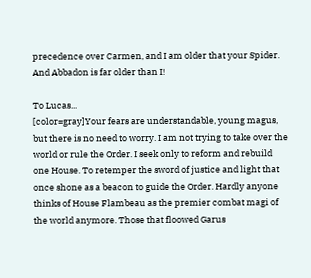precedence over Carmen, and I am older that your Spider. And Abbadon is far older than I!

To Lucas...
[color=gray]Your fears are understandable, young magus, but there is no need to worry. I am not trying to take over the world or rule the Order. I seek only to reform and rebuild one House. To retemper the sword of justice and light that once shone as a beacon to guide the Order. Hardly anyone thinks of House Flambeau as the premier combat magi of the world anymore. Those that floowed Garus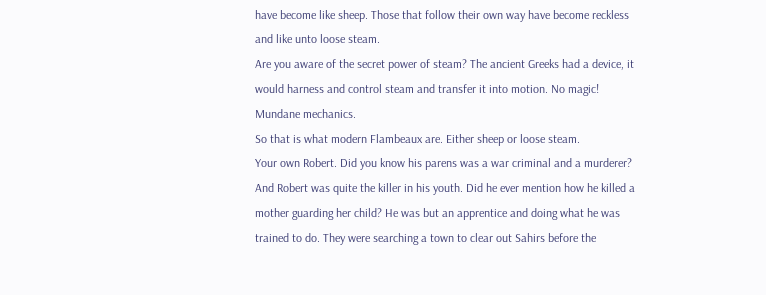have become like sheep. Those that follow their own way have become reckless and like unto loose steam.
Are you aware of the secret power of steam? The ancient Greeks had a device, it would harness and control steam and transfer it into motion. No magic! Mundane mechanics.
So that is what modern Flambeaux are. Either sheep or loose steam.
Your own Robert. Did you know his parens was a war criminal and a murderer? And Robert was quite the killer in his youth. Did he ever mention how he killed a mother guarding her child? He was but an apprentice and doing what he was trained to do. They were searching a town to clear out Sahirs before the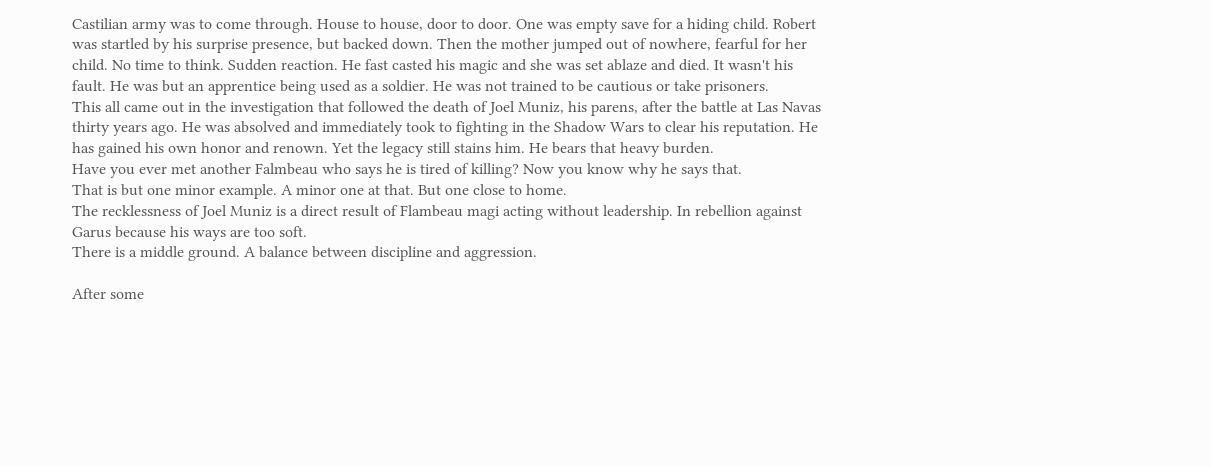Castilian army was to come through. House to house, door to door. One was empty save for a hiding child. Robert was startled by his surprise presence, but backed down. Then the mother jumped out of nowhere, fearful for her child. No time to think. Sudden reaction. He fast casted his magic and she was set ablaze and died. It wasn't his fault. He was but an apprentice being used as a soldier. He was not trained to be cautious or take prisoners.
This all came out in the investigation that followed the death of Joel Muniz, his parens, after the battle at Las Navas thirty years ago. He was absolved and immediately took to fighting in the Shadow Wars to clear his reputation. He has gained his own honor and renown. Yet the legacy still stains him. He bears that heavy burden.
Have you ever met another Falmbeau who says he is tired of killing? Now you know why he says that.
That is but one minor example. A minor one at that. But one close to home.
The recklessness of Joel Muniz is a direct result of Flambeau magi acting without leadership. In rebellion against Garus because his ways are too soft.
There is a middle ground. A balance between discipline and aggression.

After some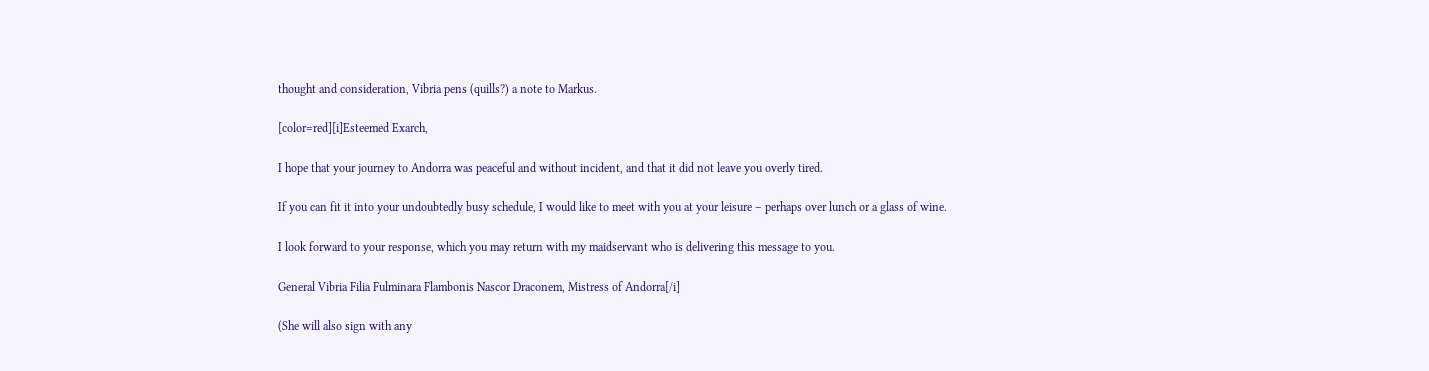thought and consideration, Vibria pens (quills?) a note to Markus.

[color=red][i]Esteemed Exarch,

I hope that your journey to Andorra was peaceful and without incident, and that it did not leave you overly tired.

If you can fit it into your undoubtedly busy schedule, I would like to meet with you at your leisure – perhaps over lunch or a glass of wine.

I look forward to your response, which you may return with my maidservant who is delivering this message to you.

General Vibria Filia Fulminara Flambonis Nascor Draconem, Mistress of Andorra[/i]

(She will also sign with any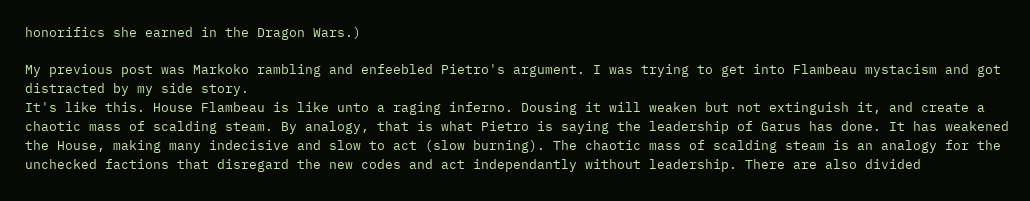honorifics she earned in the Dragon Wars.)

My previous post was Markoko rambling and enfeebled Pietro's argument. I was trying to get into Flambeau mystacism and got distracted by my side story.
It's like this. House Flambeau is like unto a raging inferno. Dousing it will weaken but not extinguish it, and create a chaotic mass of scalding steam. By analogy, that is what Pietro is saying the leadership of Garus has done. It has weakened the House, making many indecisive and slow to act (slow burning). The chaotic mass of scalding steam is an analogy for the unchecked factions that disregard the new codes and act independantly without leadership. There are also divided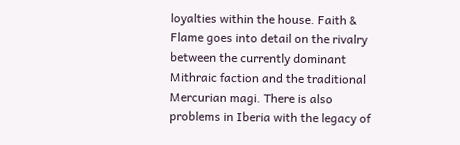loyalties within the house. Faith & Flame goes into detail on the rivalry between the currently dominant Mithraic faction and the traditional Mercurian magi. There is also problems in Iberia with the legacy of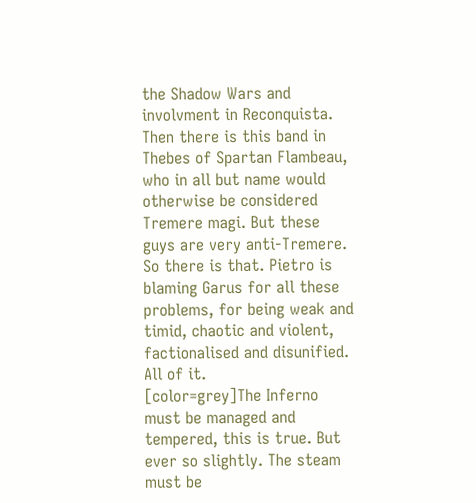the Shadow Wars and involvment in Reconquista. Then there is this band in Thebes of Spartan Flambeau, who in all but name would otherwise be considered Tremere magi. But these guys are very anti-Tremere.
So there is that. Pietro is blaming Garus for all these problems, for being weak and timid, chaotic and violent, factionalised and disunified. All of it.
[color=grey]The Inferno must be managed and tempered, this is true. But ever so slightly. The steam must be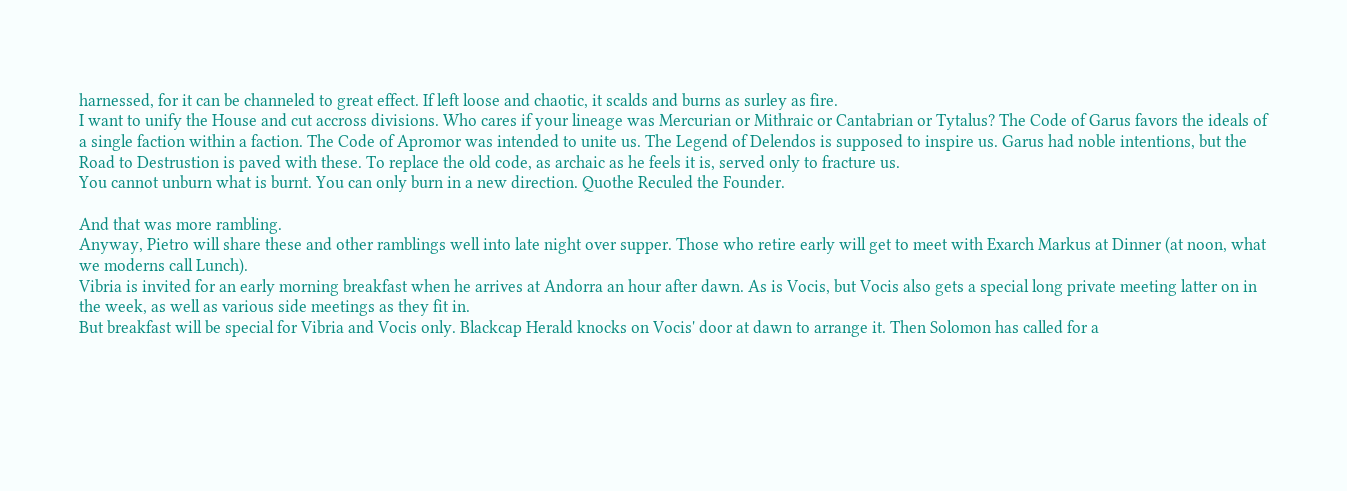harnessed, for it can be channeled to great effect. If left loose and chaotic, it scalds and burns as surley as fire.
I want to unify the House and cut accross divisions. Who cares if your lineage was Mercurian or Mithraic or Cantabrian or Tytalus? The Code of Garus favors the ideals of a single faction within a faction. The Code of Apromor was intended to unite us. The Legend of Delendos is supposed to inspire us. Garus had noble intentions, but the Road to Destrustion is paved with these. To replace the old code, as archaic as he feels it is, served only to fracture us.
You cannot unburn what is burnt. You can only burn in a new direction. Quothe Reculed the Founder.

And that was more rambling.
Anyway, Pietro will share these and other ramblings well into late night over supper. Those who retire early will get to meet with Exarch Markus at Dinner (at noon, what we moderns call Lunch).
Vibria is invited for an early morning breakfast when he arrives at Andorra an hour after dawn. As is Vocis, but Vocis also gets a special long private meeting latter on in the week, as well as various side meetings as they fit in.
But breakfast will be special for Vibria and Vocis only. Blackcap Herald knocks on Vocis' door at dawn to arrange it. Then Solomon has called for a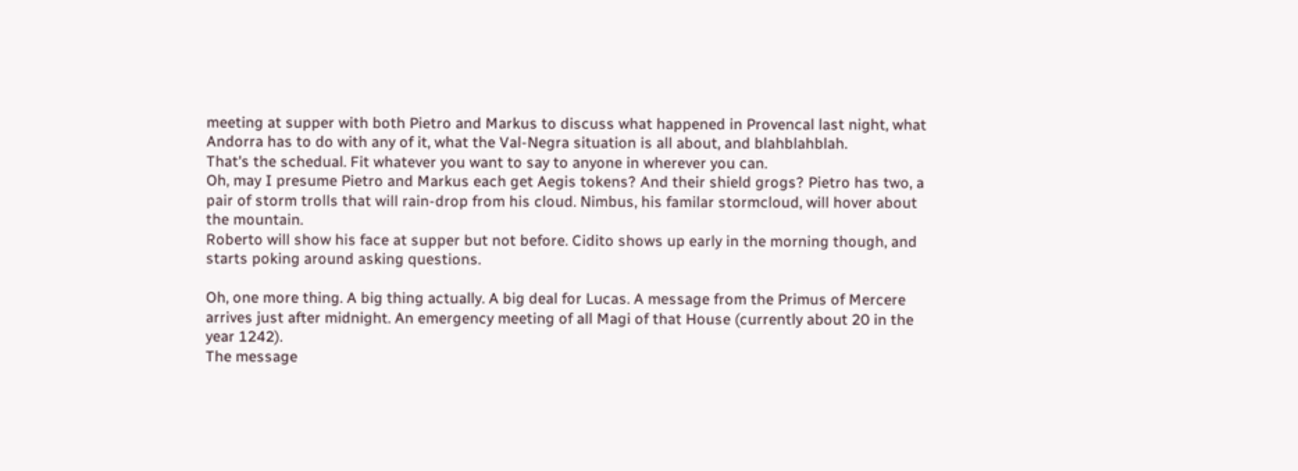meeting at supper with both Pietro and Markus to discuss what happened in Provencal last night, what Andorra has to do with any of it, what the Val-Negra situation is all about, and blahblahblah.
That's the schedual. Fit whatever you want to say to anyone in wherever you can.
Oh, may I presume Pietro and Markus each get Aegis tokens? And their shield grogs? Pietro has two, a pair of storm trolls that will rain-drop from his cloud. Nimbus, his familar stormcloud, will hover about the mountain.
Roberto will show his face at supper but not before. Cidito shows up early in the morning though, and starts poking around asking questions.

Oh, one more thing. A big thing actually. A big deal for Lucas. A message from the Primus of Mercere arrives just after midnight. An emergency meeting of all Magi of that House (currently about 20 in the year 1242).
The message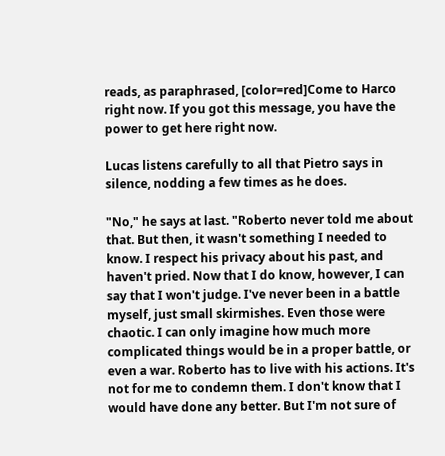reads, as paraphrased, [color=red]Come to Harco right now. If you got this message, you have the power to get here right now.

Lucas listens carefully to all that Pietro says in silence, nodding a few times as he does.

"No," he says at last. "Roberto never told me about that. But then, it wasn't something I needed to know. I respect his privacy about his past, and haven't pried. Now that I do know, however, I can say that I won't judge. I've never been in a battle myself, just small skirmishes. Even those were chaotic. I can only imagine how much more complicated things would be in a proper battle, or even a war. Roberto has to live with his actions. It's not for me to condemn them. I don't know that I would have done any better. But I'm not sure of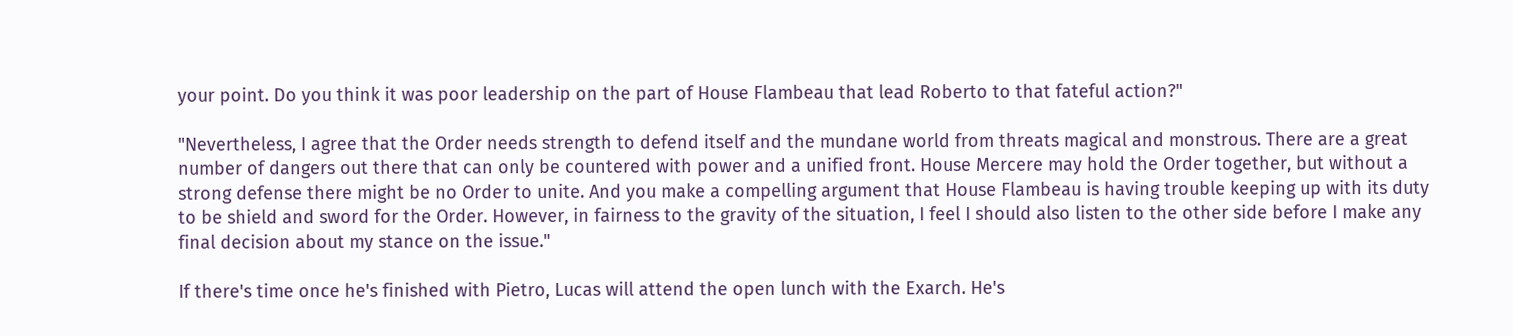your point. Do you think it was poor leadership on the part of House Flambeau that lead Roberto to that fateful action?"

"Nevertheless, I agree that the Order needs strength to defend itself and the mundane world from threats magical and monstrous. There are a great number of dangers out there that can only be countered with power and a unified front. House Mercere may hold the Order together, but without a strong defense there might be no Order to unite. And you make a compelling argument that House Flambeau is having trouble keeping up with its duty to be shield and sword for the Order. However, in fairness to the gravity of the situation, I feel I should also listen to the other side before I make any final decision about my stance on the issue."

If there's time once he's finished with Pietro, Lucas will attend the open lunch with the Exarch. He's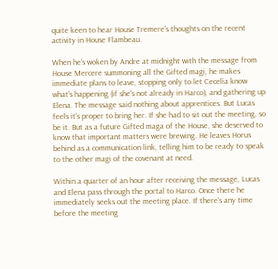quite keen to hear House Tremere's thoughts on the recent activity in House Flambeau.

When he's woken by Andre at midnight with the message from House Mercere summoning all the Gifted magi, he makes immediate plans to leave, stopping only to let Cecelia know what's happening (if she's not already in Harco), and gathering up Elena. The message said nothing about apprentices. But Lucas feels it's proper to bring her. If she had to sit out the meeting, so be it. But as a future Gifted maga of the House, she deserved to know that important matters were brewing. He leaves Horus behind as a communication link, telling him to be ready to speak to the other magi of the covenant at need.

Within a quarter of an hour after receiving the message, Lucas and Elena pass through the portal to Harco. Once there he immediately seeks out the meeting place. If there's any time before the meeting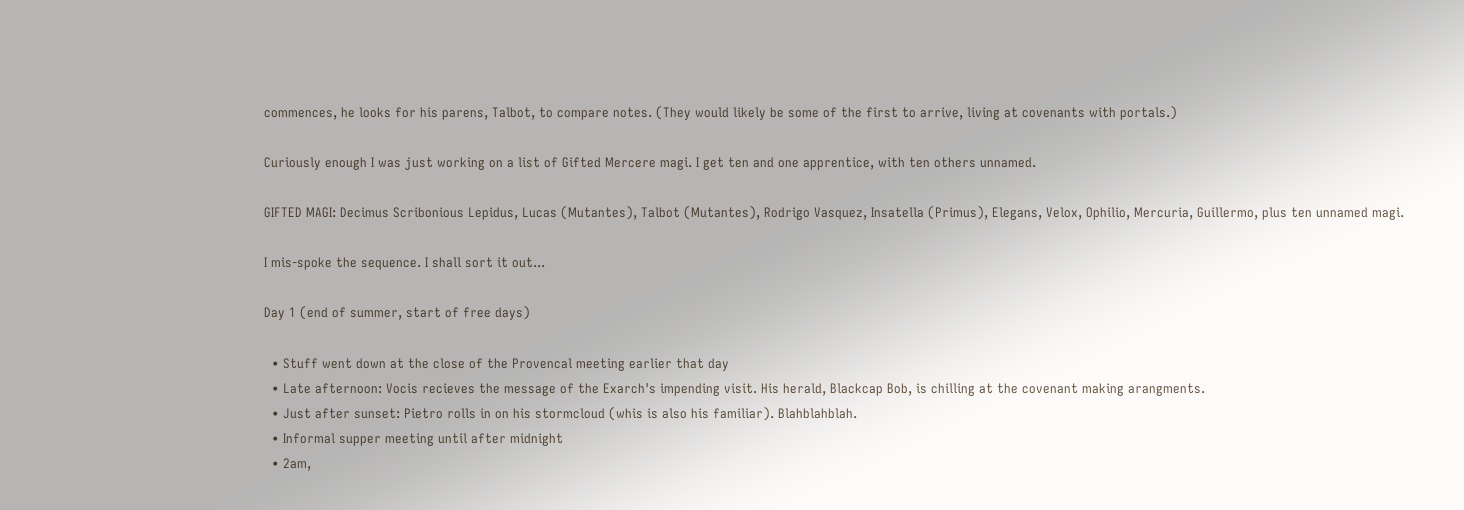commences, he looks for his parens, Talbot, to compare notes. (They would likely be some of the first to arrive, living at covenants with portals.)

Curiously enough I was just working on a list of Gifted Mercere magi. I get ten and one apprentice, with ten others unnamed.

GIFTED MAGI: Decimus Scribonious Lepidus, Lucas (Mutantes), Talbot (Mutantes), Rodrigo Vasquez, Insatella (Primus), Elegans, Velox, Ophilio, Mercuria, Guillermo, plus ten unnamed magi.

I mis-spoke the sequence. I shall sort it out...

Day 1 (end of summer, start of free days)

  • Stuff went down at the close of the Provencal meeting earlier that day
  • Late afternoon: Vocis recieves the message of the Exarch's impending visit. His herald, Blackcap Bob, is chilling at the covenant making arangments.
  • Just after sunset: Pietro rolls in on his stormcloud (whis is also his familiar). Blahblahblah.
  • Informal supper meeting until after midnight
  • 2am,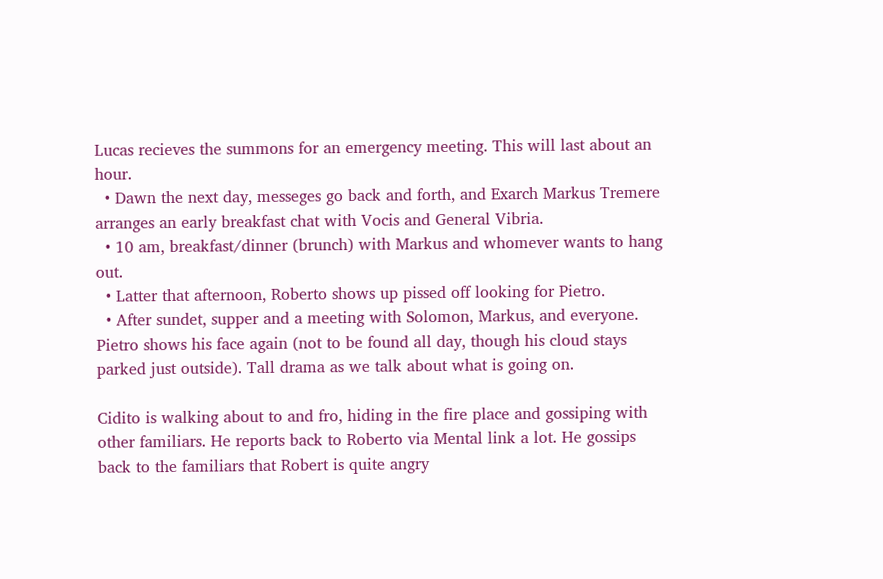Lucas recieves the summons for an emergency meeting. This will last about an hour.
  • Dawn the next day, messeges go back and forth, and Exarch Markus Tremere arranges an early breakfast chat with Vocis and General Vibria.
  • 10 am, breakfast/dinner (brunch) with Markus and whomever wants to hang out.
  • Latter that afternoon, Roberto shows up pissed off looking for Pietro.
  • After sundet, supper and a meeting with Solomon, Markus, and everyone. Pietro shows his face again (not to be found all day, though his cloud stays parked just outside). Tall drama as we talk about what is going on.

Cidito is walking about to and fro, hiding in the fire place and gossiping with other familiars. He reports back to Roberto via Mental link a lot. He gossips back to the familiars that Robert is quite angry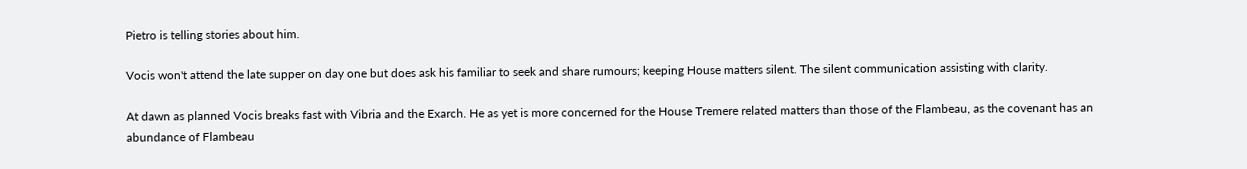Pietro is telling stories about him.

Vocis won't attend the late supper on day one but does ask his familiar to seek and share rumours; keeping House matters silent. The silent communication assisting with clarity.

At dawn as planned Vocis breaks fast with Vibria and the Exarch. He as yet is more concerned for the House Tremere related matters than those of the Flambeau, as the covenant has an abundance of Flambeau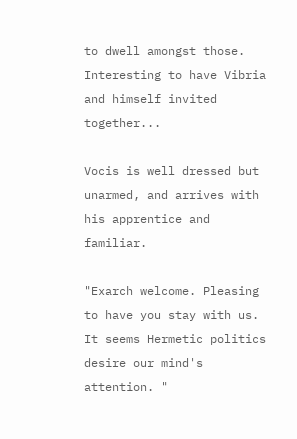to dwell amongst those. Interesting to have Vibria and himself invited together...

Vocis is well dressed but unarmed, and arrives with his apprentice and familiar.

"Exarch welcome. Pleasing to have you stay with us. It seems Hermetic politics desire our mind's attention. "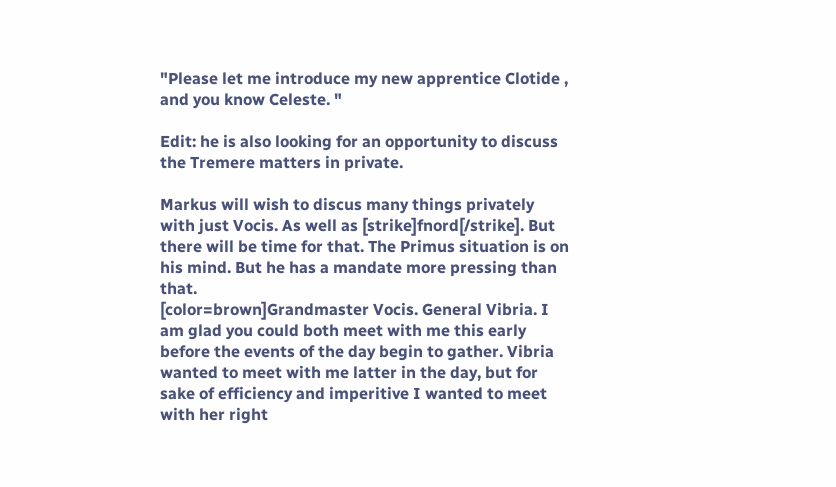"Please let me introduce my new apprentice Clotide , and you know Celeste. "

Edit: he is also looking for an opportunity to discuss the Tremere matters in private.

Markus will wish to discus many things privately with just Vocis. As well as [strike]fnord[/strike]. But there will be time for that. The Primus situation is on his mind. But he has a mandate more pressing than that.
[color=brown]Grandmaster Vocis. General Vibria. I am glad you could both meet with me this early before the events of the day begin to gather. Vibria wanted to meet with me latter in the day, but for sake of efficiency and imperitive I wanted to meet with her right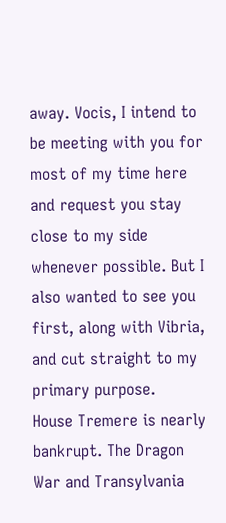away. Vocis, I intend to be meeting with you for most of my time here and request you stay close to my side whenever possible. But I also wanted to see you first, along with Vibria, and cut straight to my primary purpose.
House Tremere is nearly bankrupt. The Dragon War and Transylvania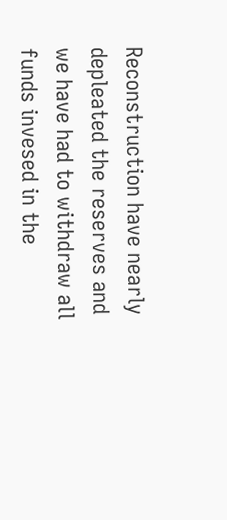Reconstruction have nearly depleated the reserves and we have had to withdraw all funds invesed in the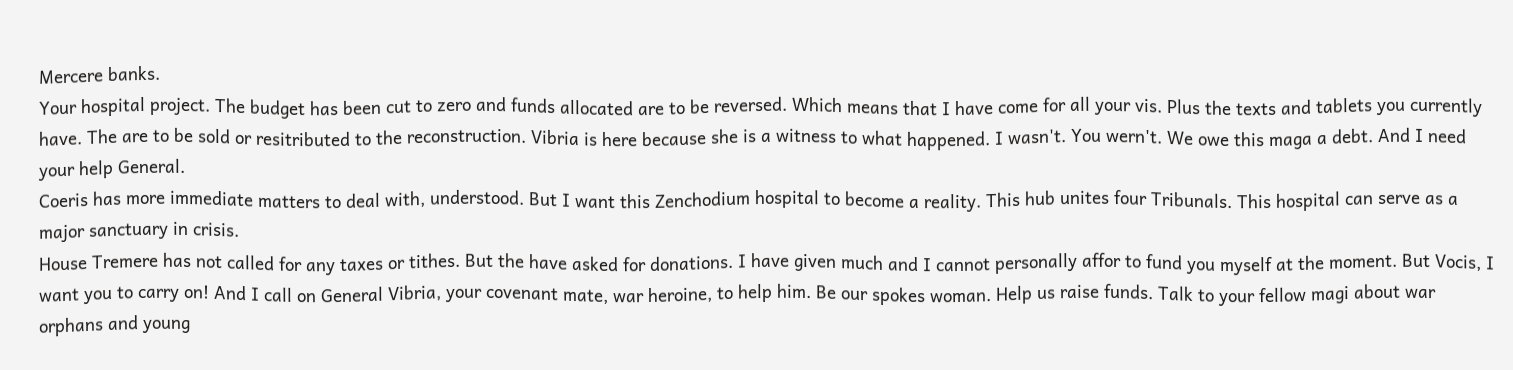Mercere banks.
Your hospital project. The budget has been cut to zero and funds allocated are to be reversed. Which means that I have come for all your vis. Plus the texts and tablets you currently have. The are to be sold or resitributed to the reconstruction. Vibria is here because she is a witness to what happened. I wasn't. You wern't. We owe this maga a debt. And I need your help General.
Coeris has more immediate matters to deal with, understood. But I want this Zenchodium hospital to become a reality. This hub unites four Tribunals. This hospital can serve as a major sanctuary in crisis.
House Tremere has not called for any taxes or tithes. But the have asked for donations. I have given much and I cannot personally affor to fund you myself at the moment. But Vocis, I want you to carry on! And I call on General Vibria, your covenant mate, war heroine, to help him. Be our spokes woman. Help us raise funds. Talk to your fellow magi about war orphans and young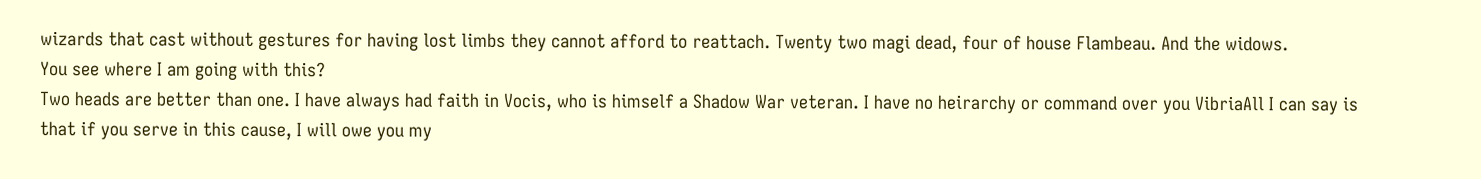wizards that cast without gestures for having lost limbs they cannot afford to reattach. Twenty two magi dead, four of house Flambeau. And the widows.
You see where I am going with this?
Two heads are better than one. I have always had faith in Vocis, who is himself a Shadow War veteran. I have no heirarchy or command over you VibriaAll I can say is that if you serve in this cause, I will owe you my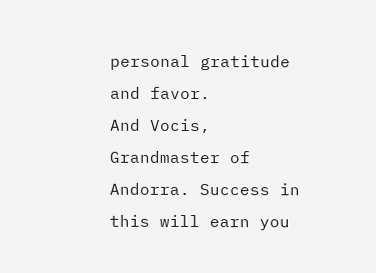personal gratitude and favor.
And Vocis, Grandmaster of Andorra. Success in this will earn you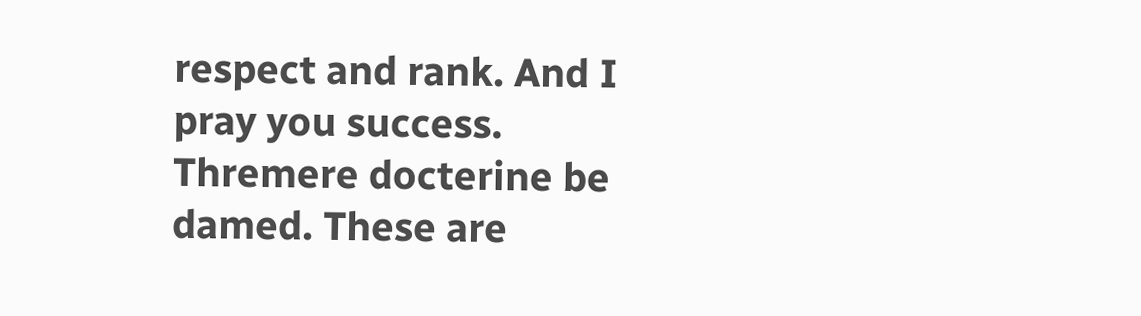respect and rank. And I pray you success. Thremere docterine be damed. These are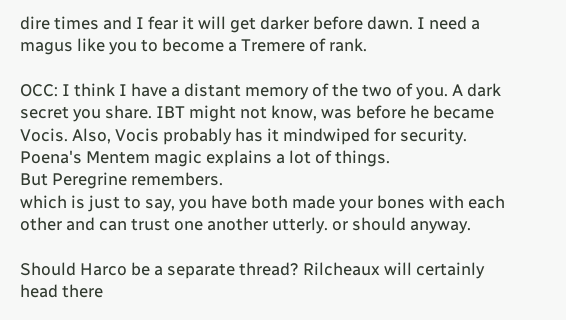dire times and I fear it will get darker before dawn. I need a magus like you to become a Tremere of rank.

OCC: I think I have a distant memory of the two of you. A dark secret you share. IBT might not know, was before he became Vocis. Also, Vocis probably has it mindwiped for security. Poena's Mentem magic explains a lot of things.
But Peregrine remembers.
which is just to say, you have both made your bones with each other and can trust one another utterly. or should anyway.

Should Harco be a separate thread? Rilcheaux will certainly head there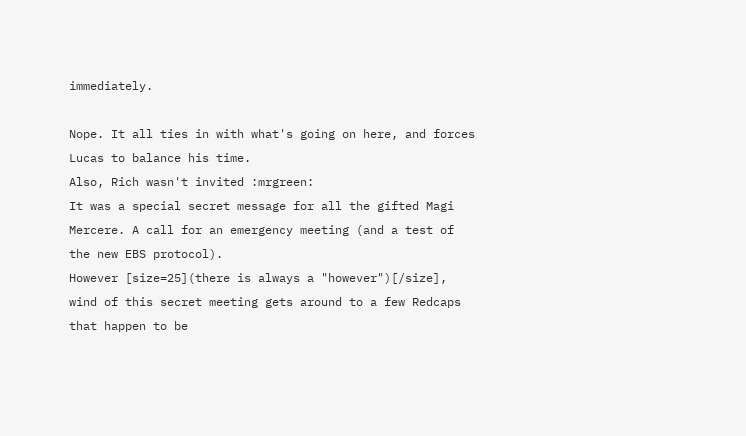immediately.

Nope. It all ties in with what's going on here, and forces Lucas to balance his time.
Also, Rich wasn't invited :mrgreen:
It was a special secret message for all the gifted Magi Mercere. A call for an emergency meeting (and a test of the new EBS protocol).
However [size=25](there is always a "however")[/size], wind of this secret meeting gets around to a few Redcaps that happen to be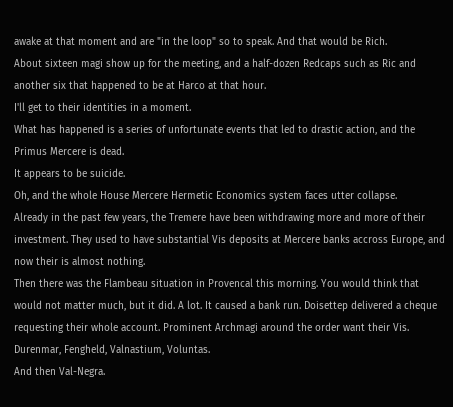awake at that moment and are "in the loop" so to speak. And that would be Rich.
About sixteen magi show up for the meeting, and a half-dozen Redcaps such as Ric and another six that happened to be at Harco at that hour.
I'll get to their identities in a moment.
What has happened is a series of unfortunate events that led to drastic action, and the Primus Mercere is dead.
It appears to be suicide.
Oh, and the whole House Mercere Hermetic Economics system faces utter collapse.
Already in the past few years, the Tremere have been withdrawing more and more of their investment. They used to have substantial Vis deposits at Mercere banks accross Europe, and now their is almost nothing.
Then there was the Flambeau situation in Provencal this morning. You would think that would not matter much, but it did. A lot. It caused a bank run. Doisettep delivered a cheque requesting their whole account. Prominent Archmagi around the order want their Vis. Durenmar, Fengheld, Valnastium, Voluntas.
And then Val-Negra.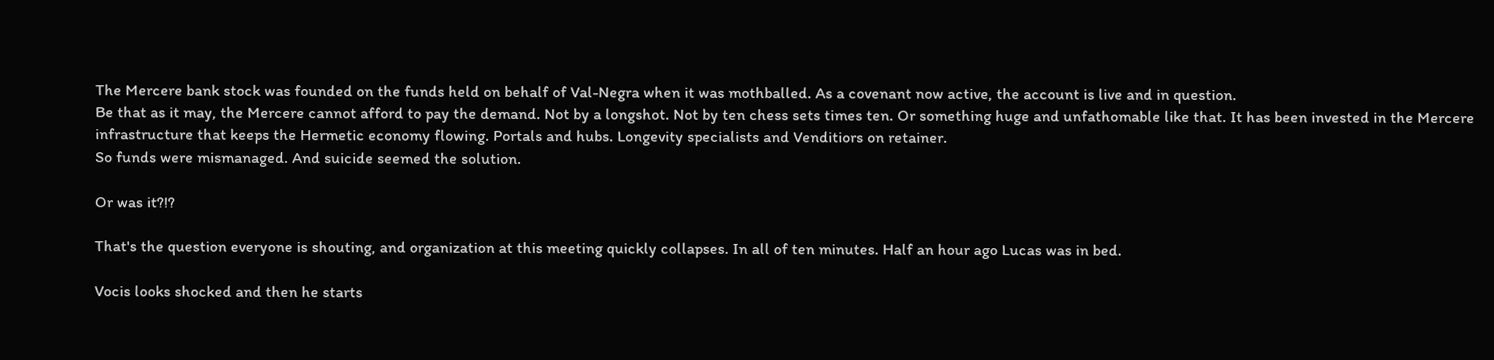The Mercere bank stock was founded on the funds held on behalf of Val-Negra when it was mothballed. As a covenant now active, the account is live and in question.
Be that as it may, the Mercere cannot afford to pay the demand. Not by a longshot. Not by ten chess sets times ten. Or something huge and unfathomable like that. It has been invested in the Mercere infrastructure that keeps the Hermetic economy flowing. Portals and hubs. Longevity specialists and Venditiors on retainer.
So funds were mismanaged. And suicide seemed the solution.

Or was it?!?

That's the question everyone is shouting, and organization at this meeting quickly collapses. In all of ten minutes. Half an hour ago Lucas was in bed.

Vocis looks shocked and then he starts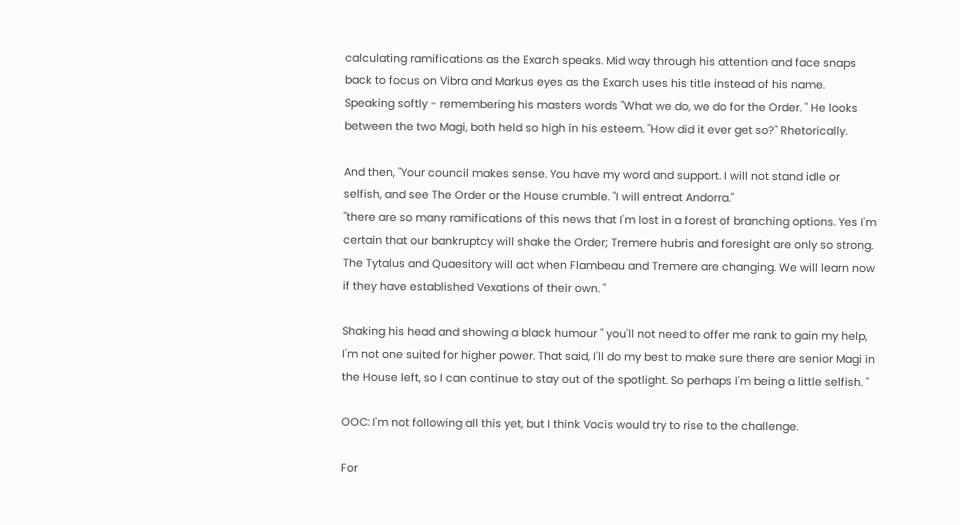calculating ramifications as the Exarch speaks. Mid way through his attention and face snaps back to focus on Vibra and Markus eyes as the Exarch uses his title instead of his name.
Speaking softly - remembering his masters words "What we do, we do for the Order. " He looks between the two Magi, both held so high in his esteem. "How did it ever get so?" Rhetorically.

And then, "Your council makes sense. You have my word and support. I will not stand idle or selfish, and see The Order or the House crumble. "I will entreat Andorra."
"there are so many ramifications of this news that I'm lost in a forest of branching options. Yes I'm certain that our bankruptcy will shake the Order; Tremere hubris and foresight are only so strong. The Tytalus and Quaesitory will act when Flambeau and Tremere are changing. We will learn now if they have established Vexations of their own. "

Shaking his head and showing a black humour " you'll not need to offer me rank to gain my help, I'm not one suited for higher power. That said, I'll do my best to make sure there are senior Magi in the House left, so I can continue to stay out of the spotlight. So perhaps I'm being a little selfish. "

OOC: I'm not following all this yet, but I think Vocis would try to rise to the challenge.

For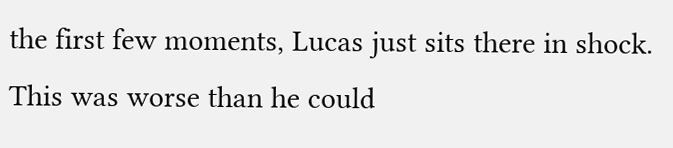the first few moments, Lucas just sits there in shock. This was worse than he could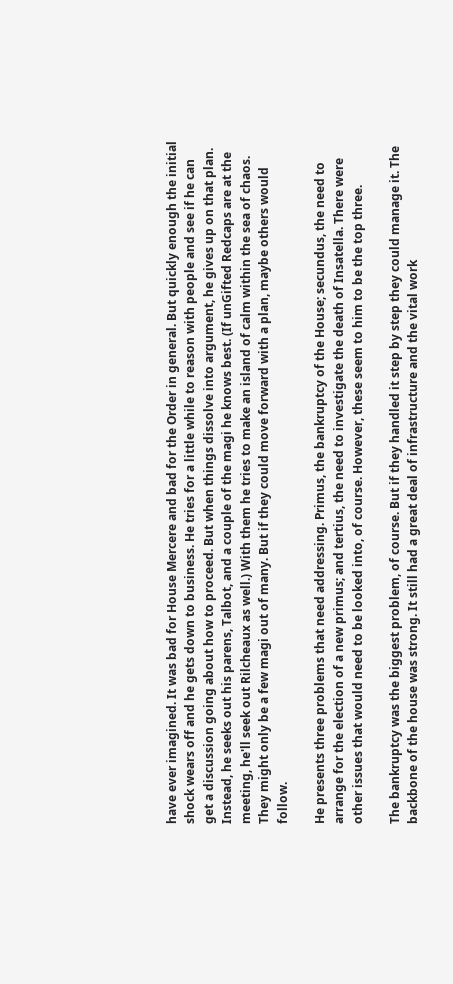have ever imagined. It was bad for House Mercere and bad for the Order in general. But quickly enough the initial shock wears off and he gets down to business. He tries for a little while to reason with people and see if he can get a discussion going about how to proceed. But when things dissolve into argument, he gives up on that plan. Instead, he seeks out his parens, Talbot, and a couple of the magi he knows best. (If unGifted Redcaps are at the meeting, he'll seek out Rilcheaux as well.) With them he tries to make an island of calm within the sea of chaos. They might only be a few magi out of many. But if they could move forward with a plan, maybe others would follow.

He presents three problems that need addressing. Primus, the bankruptcy of the House; secundus, the need to arrange for the election of a new primus; and tertius, the need to investigate the death of Insatella. There were other issues that would need to be looked into, of course. However, these seem to him to be the top three.

The bankruptcy was the biggest problem, of course. But if they handled it step by step they could manage it. The backbone of the house was strong. It still had a great deal of infrastructure and the vital work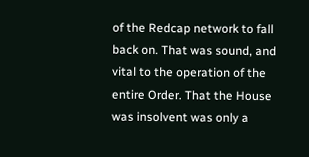of the Redcap network to fall back on. That was sound, and vital to the operation of the entire Order. That the House was insolvent was only a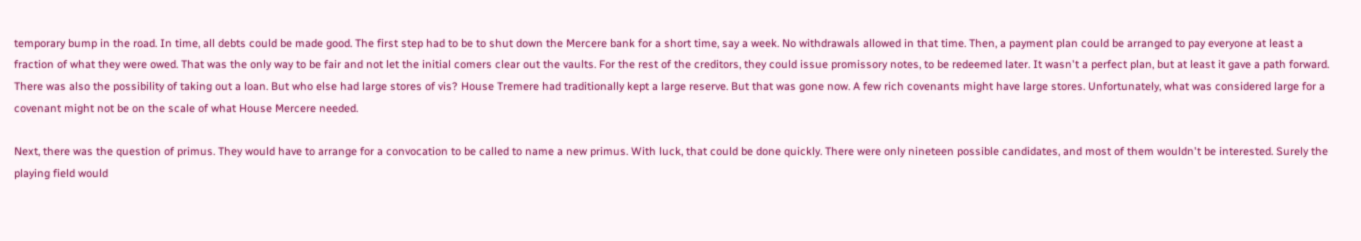temporary bump in the road. In time, all debts could be made good. The first step had to be to shut down the Mercere bank for a short time, say a week. No withdrawals allowed in that time. Then, a payment plan could be arranged to pay everyone at least a fraction of what they were owed. That was the only way to be fair and not let the initial comers clear out the vaults. For the rest of the creditors, they could issue promissory notes, to be redeemed later. It wasn't a perfect plan, but at least it gave a path forward. There was also the possibility of taking out a loan. But who else had large stores of vis? House Tremere had traditionally kept a large reserve. But that was gone now. A few rich covenants might have large stores. Unfortunately, what was considered large for a covenant might not be on the scale of what House Mercere needed.

Next, there was the question of primus. They would have to arrange for a convocation to be called to name a new primus. With luck, that could be done quickly. There were only nineteen possible candidates, and most of them wouldn't be interested. Surely the playing field would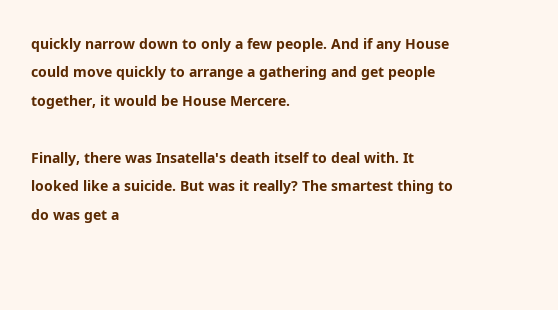quickly narrow down to only a few people. And if any House could move quickly to arrange a gathering and get people together, it would be House Mercere.

Finally, there was Insatella's death itself to deal with. It looked like a suicide. But was it really? The smartest thing to do was get a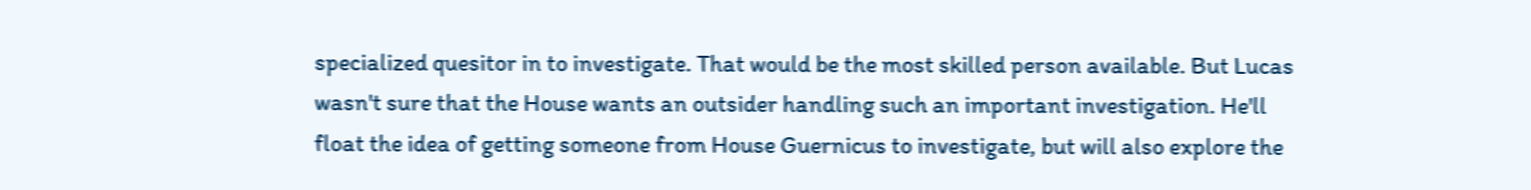specialized quesitor in to investigate. That would be the most skilled person available. But Lucas wasn't sure that the House wants an outsider handling such an important investigation. He'll float the idea of getting someone from House Guernicus to investigate, but will also explore the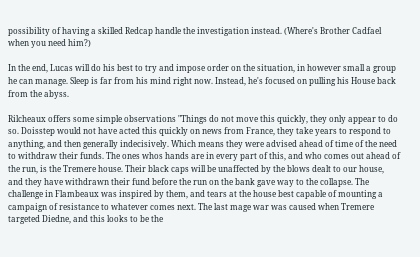possibility of having a skilled Redcap handle the investigation instead. (Where's Brother Cadfael when you need him?)

In the end, Lucas will do his best to try and impose order on the situation, in however small a group he can manage. Sleep is far from his mind right now. Instead, he's focused on pulling his House back from the abyss.

Rilcheaux offers some simple observations "Things do not move this quickly, they only appear to do so. Doisstep would not have acted this quickly on news from France, they take years to respond to anything, and then generally indecisively. Which means they were advised ahead of time of the need to withdraw their funds. The ones whos hands are in every part of this, and who comes out ahead of the run, is the Tremere house. Their black caps will be unaffected by the blows dealt to our house, and they have withdrawn their fund before the run on the bank gave way to the collapse. The challenge in Flambeaux was inspired by them, and tears at the house best capable of mounting a campaign of resistance to whatever comes next. The last mage war was caused when Tremere targeted Diedne, and this looks to be the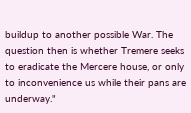buildup to another possible War. The question then is whether Tremere seeks to eradicate the Mercere house, or only to inconvenience us while their pans are underway."